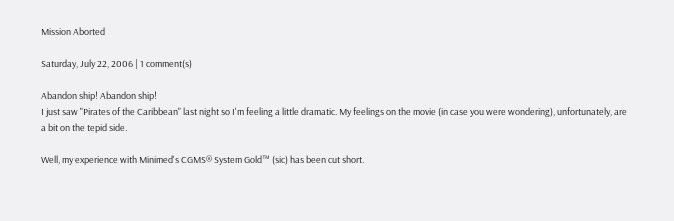Mission Aborted

Saturday, July 22, 2006 | 1 comment(s)

Abandon ship! Abandon ship!
I just saw "Pirates of the Caribbean" last night so I'm feeling a little dramatic. My feelings on the movie (in case you were wondering), unfortunately, are a bit on the tepid side.

Well, my experience with Minimed's CGMS® System Gold™ (sic) has been cut short.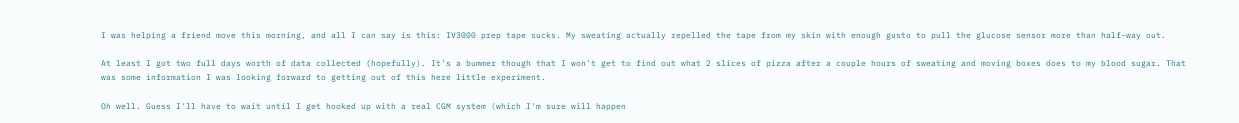I was helping a friend move this morning, and all I can say is this: IV3000 prep tape sucks. My sweating actually repelled the tape from my skin with enough gusto to pull the glucose sensor more than half-way out.

At least I got two full days worth of data collected (hopefully). It's a bummer though that I won't get to find out what 2 slices of pizza after a couple hours of sweating and moving boxes does to my blood sugar. That was some information I was looking forward to getting out of this here little experiment.

Oh well. Guess I'll have to wait until I get hooked up with a real CGM system (which I'm sure will happen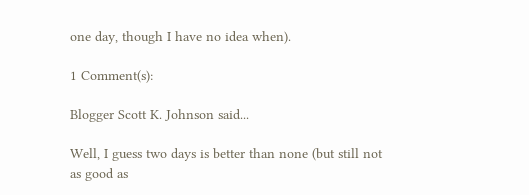one day, though I have no idea when).

1 Comment(s):

Blogger Scott K. Johnson said...

Well, I guess two days is better than none (but still not as good as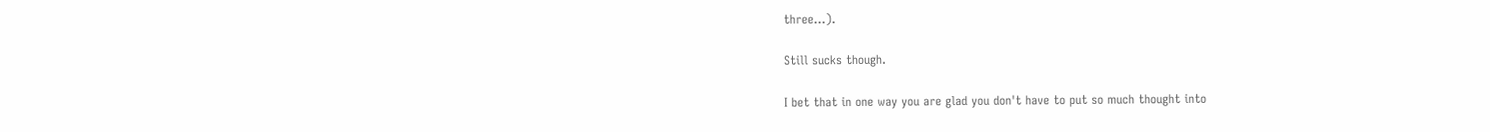three...).

Still sucks though.

I bet that in one way you are glad you don't have to put so much thought into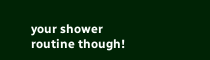your shower routine though!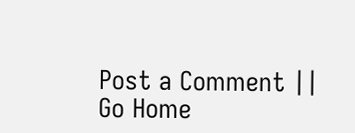Post a Comment || Go Home